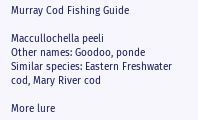Murray Cod Fishing Guide

Maccullochella peeli
Other names: Goodoo, ponde
Similar species: Eastern Freshwater cod, Mary River cod

More lure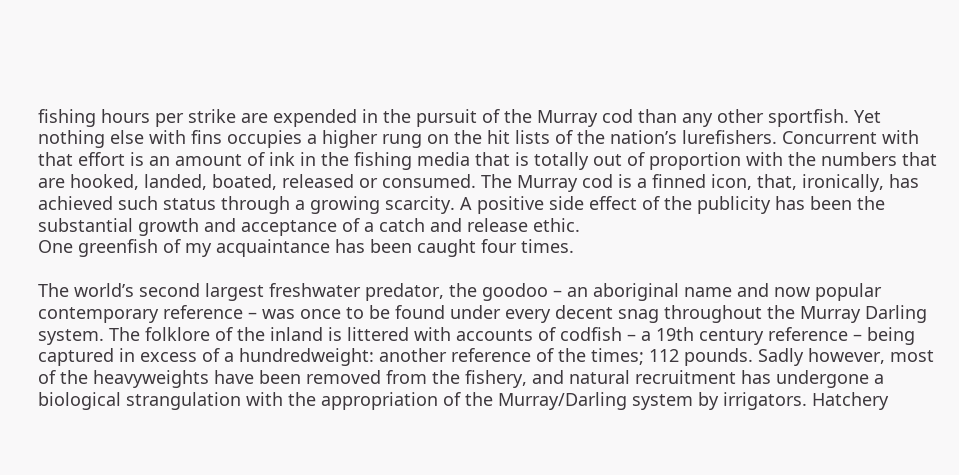fishing hours per strike are expended in the pursuit of the Murray cod than any other sportfish. Yet nothing else with fins occupies a higher rung on the hit lists of the nation’s lurefishers. Concurrent with that effort is an amount of ink in the fishing media that is totally out of proportion with the numbers that are hooked, landed, boated, released or consumed. The Murray cod is a finned icon, that, ironically, has achieved such status through a growing scarcity. A positive side effect of the publicity has been the substantial growth and acceptance of a catch and release ethic.
One greenfish of my acquaintance has been caught four times.

The world’s second largest freshwater predator, the goodoo – an aboriginal name and now popular contemporary reference – was once to be found under every decent snag throughout the Murray Darling system. The folklore of the inland is littered with accounts of codfish – a 19th century reference – being captured in excess of a hundredweight: another reference of the times; 112 pounds. Sadly however, most of the heavyweights have been removed from the fishery, and natural recruitment has undergone a biological strangulation with the appropriation of the Murray/Darling system by irrigators. Hatchery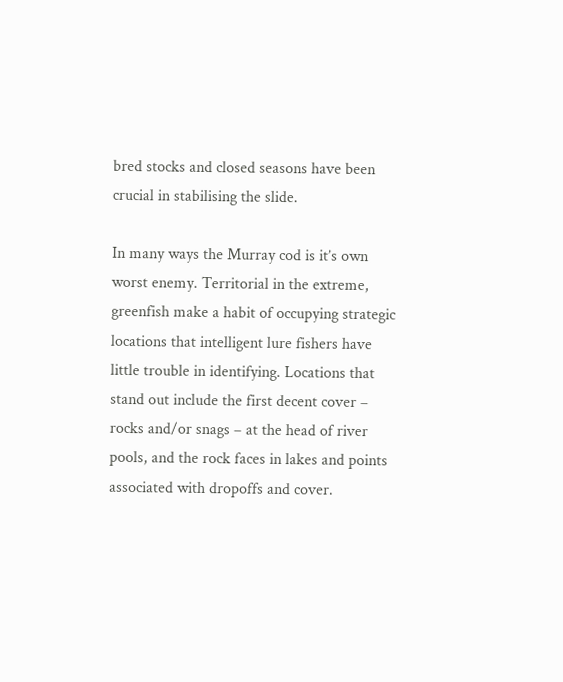bred stocks and closed seasons have been crucial in stabilising the slide.

In many ways the Murray cod is it’s own worst enemy. Territorial in the extreme, greenfish make a habit of occupying strategic locations that intelligent lure fishers have little trouble in identifying. Locations that stand out include the first decent cover – rocks and/or snags – at the head of river pools, and the rock faces in lakes and points associated with dropoffs and cover.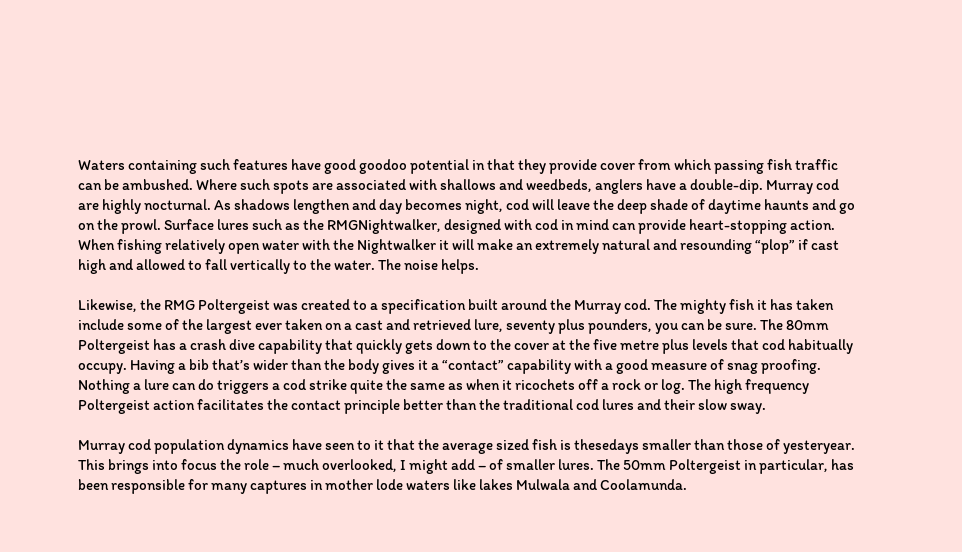Waters containing such features have good goodoo potential in that they provide cover from which passing fish traffic can be ambushed. Where such spots are associated with shallows and weedbeds, anglers have a double-dip. Murray cod are highly nocturnal. As shadows lengthen and day becomes night, cod will leave the deep shade of daytime haunts and go on the prowl. Surface lures such as the RMGNightwalker, designed with cod in mind can provide heart-stopping action. When fishing relatively open water with the Nightwalker it will make an extremely natural and resounding “plop” if cast high and allowed to fall vertically to the water. The noise helps.

Likewise, the RMG Poltergeist was created to a specification built around the Murray cod. The mighty fish it has taken include some of the largest ever taken on a cast and retrieved lure, seventy plus pounders, you can be sure. The 80mm Poltergeist has a crash dive capability that quickly gets down to the cover at the five metre plus levels that cod habitually occupy. Having a bib that’s wider than the body gives it a “contact” capability with a good measure of snag proofing. Nothing a lure can do triggers a cod strike quite the same as when it ricochets off a rock or log. The high frequency Poltergeist action facilitates the contact principle better than the traditional cod lures and their slow sway.

Murray cod population dynamics have seen to it that the average sized fish is thesedays smaller than those of yesteryear. This brings into focus the role – much overlooked, I might add – of smaller lures. The 50mm Poltergeist in particular, has been responsible for many captures in mother lode waters like lakes Mulwala and Coolamunda.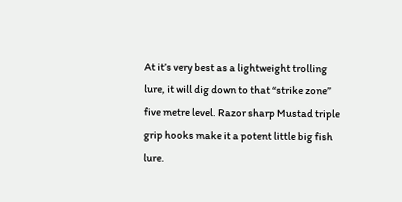At it’s very best as a lightweight trolling lure, it will dig down to that “strike zone” five metre level. Razor sharp Mustad triple grip hooks make it a potent little big fish lure.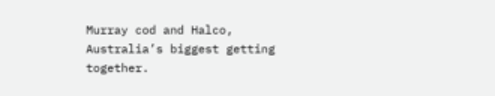Murray cod and Halco, Australia’s biggest getting together.